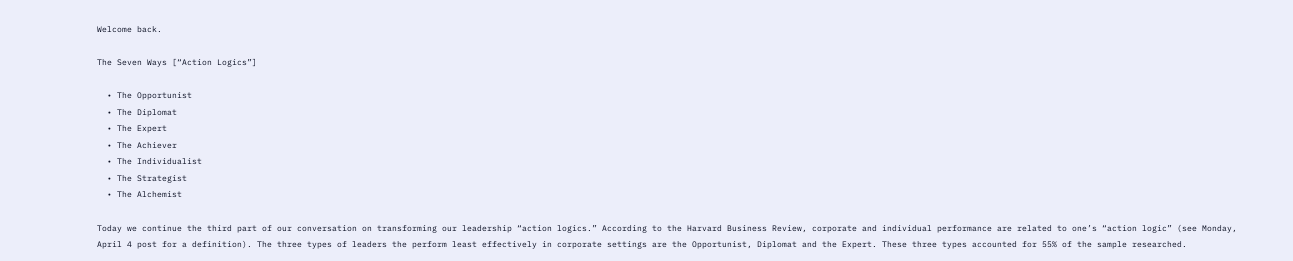Welcome back.

The Seven Ways [“Action Logics”]

  • The Opportunist
  • The Diplomat
  • The Expert
  • The Achiever
  • The Individualist
  • The Strategist
  • The Alchemist

Today we continue the third part of our conversation on transforming our leadership “action logics.” According to the Harvard Business Review, corporate and individual performance are related to one’s “action logic” (see Monday, April 4 post for a definition). The three types of leaders the perform least effectively in corporate settings are the Opportunist, Diplomat and the Expert. These three types accounted for 55% of the sample researched.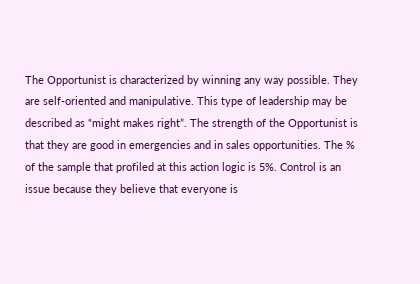The Opportunist is characterized by winning any way possible. They are self-oriented and manipulative. This type of leadership may be described as “might makes right”. The strength of the Opportunist is that they are good in emergencies and in sales opportunities. The % of the sample that profiled at this action logic is 5%. Control is an issue because they believe that everyone is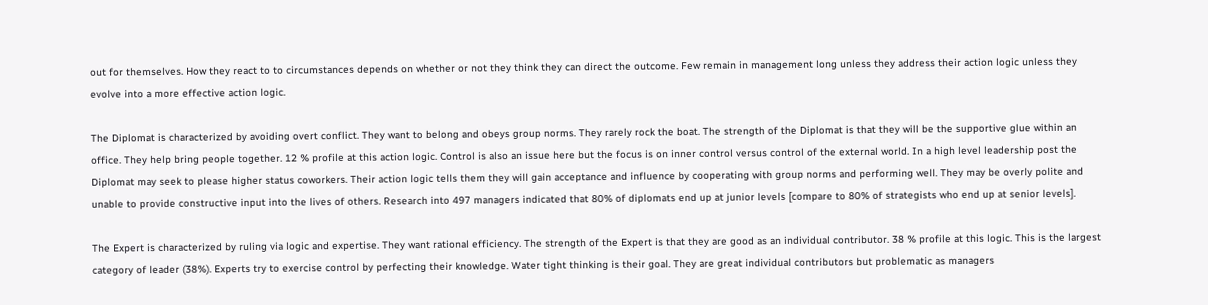out for themselves. How they react to to circumstances depends on whether or not they think they can direct the outcome. Few remain in management long unless they address their action logic unless they evolve into a more effective action logic.

The Diplomat is characterized by avoiding overt conflict. They want to belong and obeys group norms. They rarely rock the boat. The strength of the Diplomat is that they will be the supportive glue within an office. They help bring people together. 12 % profile at this action logic. Control is also an issue here but the focus is on inner control versus control of the external world. In a high level leadership post the Diplomat may seek to please higher status coworkers. Their action logic tells them they will gain acceptance and influence by cooperating with group norms and performing well. They may be overly polite and unable to provide constructive input into the lives of others. Research into 497 managers indicated that 80% of diplomats end up at junior levels [compare to 80% of strategists who end up at senior levels].

The Expert is characterized by ruling via logic and expertise. They want rational efficiency. The strength of the Expert is that they are good as an individual contributor. 38 % profile at this logic. This is the largest category of leader (38%). Experts try to exercise control by perfecting their knowledge. Water tight thinking is their goal. They are great individual contributors but problematic as managers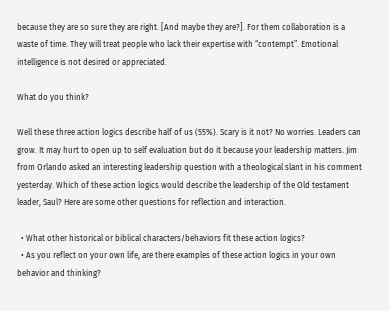because they are so sure they are right. [And maybe they are?]. For them collaboration is a waste of time. They will treat people who lack their expertise with “contempt”. Emotional intelligence is not desired or appreciated.

What do you think?

Well these three action logics describe half of us (55%). Scary is it not? No worries. Leaders can grow. It may hurt to open up to self evaluation but do it because your leadership matters. Jim from Orlando asked an interesting leadership question with a theological slant in his comment yesterday. Which of these action logics would describe the leadership of the Old testament leader, Saul? Here are some other questions for reflection and interaction.

  • What other historical or biblical characters/behaviors fit these action logics?
  • As you reflect on your own life, are there examples of these action logics in your own behavior and thinking?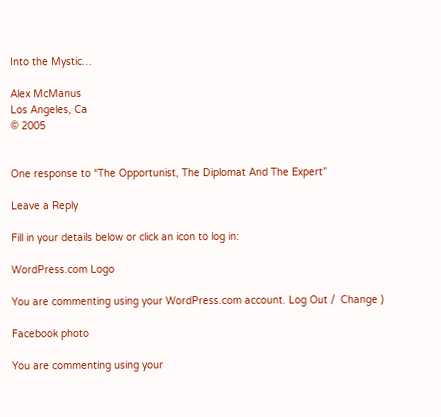Into the Mystic…

Alex McManus
Los Angeles, Ca
© 2005


One response to “The Opportunist, The Diplomat And The Expert”

Leave a Reply

Fill in your details below or click an icon to log in:

WordPress.com Logo

You are commenting using your WordPress.com account. Log Out /  Change )

Facebook photo

You are commenting using your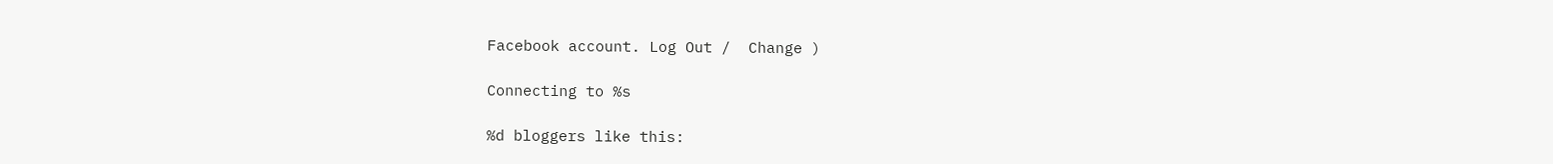Facebook account. Log Out /  Change )

Connecting to %s

%d bloggers like this: